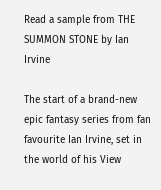Read a sample from THE SUMMON STONE by Ian Irvine

The start of a brand-new epic fantasy series from fan favourite Ian Irvine, set in the world of his View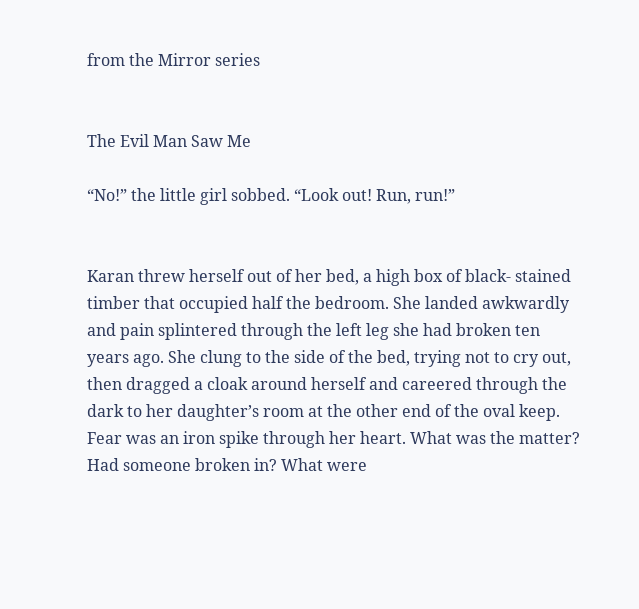from the Mirror series


The Evil Man Saw Me

“No!” the little girl sobbed. “Look out! Run, run!”


Karan threw herself out of her bed, a high box of black- stained timber that occupied half the bedroom. She landed awkwardly and pain splintered through the left leg she had broken ten years ago. She clung to the side of the bed, trying not to cry out, then dragged a cloak around herself and careered through the dark to her daughter’s room at the other end of the oval keep. Fear was an iron spike through her heart. What was the matter? Had someone broken in? What were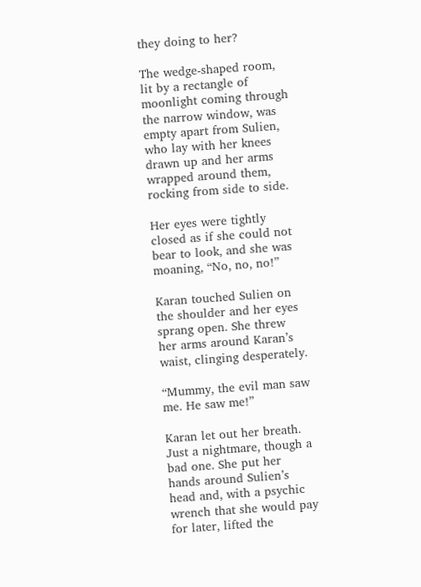they doing to her?

The wedge-shaped room, lit by a rectangle of moonlight coming through the narrow window, was empty apart from Sulien, who lay with her knees drawn up and her arms wrapped around them, rocking from side to side.

Her eyes were tightly closed as if she could not bear to look, and she was moaning, “No, no, no!”

Karan touched Sulien on the shoulder and her eyes sprang open. She threw her arms around Karan’s waist, clinging desperately.

“Mummy, the evil man saw me. He saw me!”

Karan let out her breath. Just a nightmare, though a bad one. She put her hands around Sulien’s head and, with a psychic wrench that she would pay for later, lifted the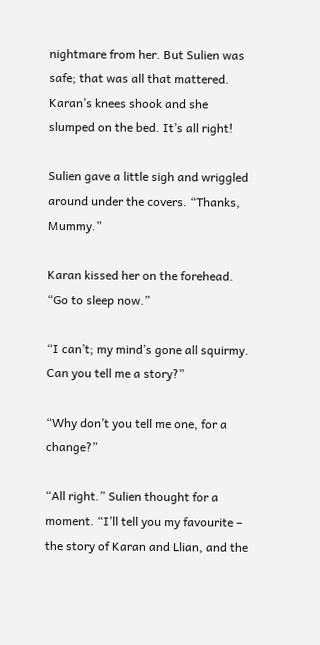nightmare from her. But Sulien was safe; that was all that mattered. Karan’s knees shook and she slumped on the bed. It’s all right!

Sulien gave a little sigh and wriggled around under the covers. “Thanks, Mummy.”

Karan kissed her on the forehead. “Go to sleep now.”

“I can’t; my mind’s gone all squirmy. Can you tell me a story?”

“Why don’t you tell me one, for a change?”

“All right.” Sulien thought for a moment. “I’ll tell you my favourite – the story of Karan and Llian, and the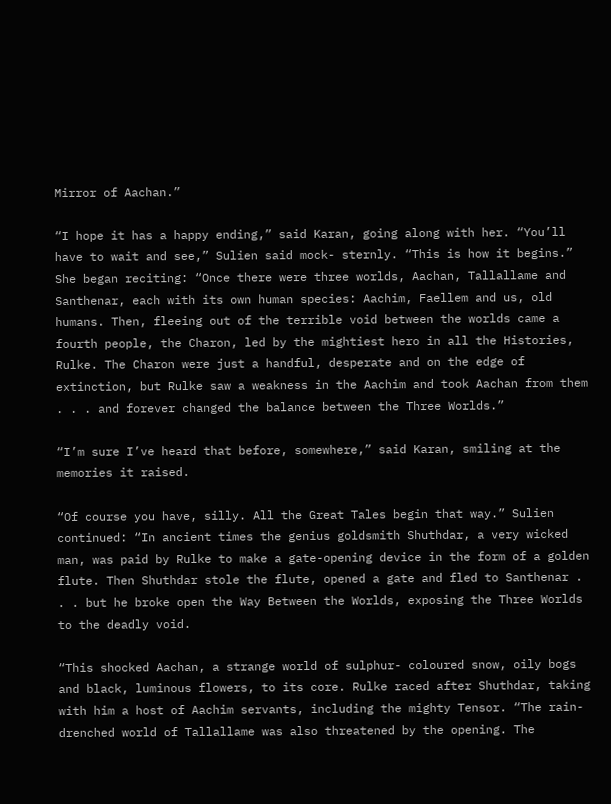Mirror of Aachan.”

“I hope it has a happy ending,” said Karan, going along with her. “You’ll have to wait and see,” Sulien said mock- sternly. “This is how it begins.” She began reciting: “Once there were three worlds, Aachan, Tallallame and Santhenar, each with its own human species: Aachim, Faellem and us, old humans. Then, fleeing out of the terrible void between the worlds came a fourth people, the Charon, led by the mightiest hero in all the Histories, Rulke. The Charon were just a handful, desperate and on the edge of extinction, but Rulke saw a weakness in the Aachim and took Aachan from them . . . and forever changed the balance between the Three Worlds.”

“I’m sure I’ve heard that before, somewhere,” said Karan, smiling at the memories it raised.

“Of course you have, silly. All the Great Tales begin that way.” Sulien continued: “In ancient times the genius goldsmith Shuthdar, a very wicked man, was paid by Rulke to make a gate-opening device in the form of a golden flute. Then Shuthdar stole the flute, opened a gate and fled to Santhenar . . . but he broke open the Way Between the Worlds, exposing the Three Worlds to the deadly void.

“This shocked Aachan, a strange world of sulphur- coloured snow, oily bogs and black, luminous flowers, to its core. Rulke raced after Shuthdar, taking with him a host of Aachim servants, including the mighty Tensor. “The rain- drenched world of Tallallame was also threatened by the opening. The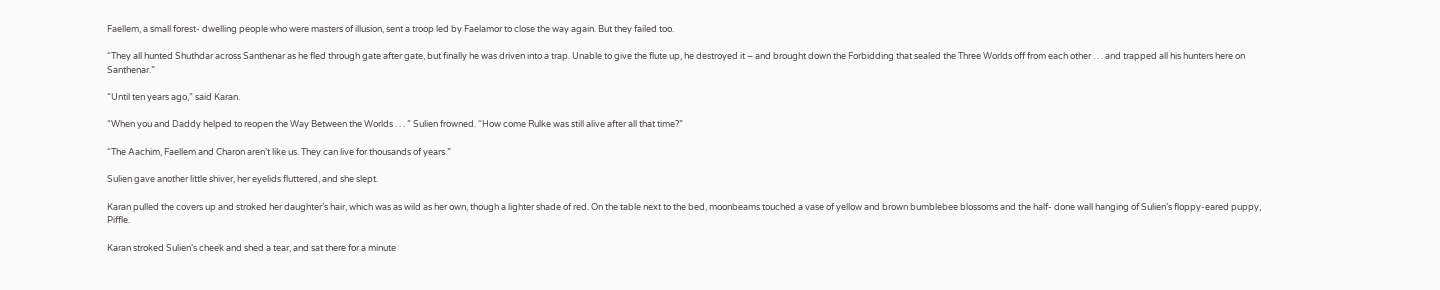Faellem, a small forest- dwelling people who were masters of illusion, sent a troop led by Faelamor to close the way again. But they failed too.

“They all hunted Shuthdar across Santhenar as he fled through gate after gate, but finally he was driven into a trap. Unable to give the flute up, he destroyed it – and brought down the Forbidding that sealed the Three Worlds off from each other . . . and trapped all his hunters here on Santhenar.”

“Until ten years ago,” said Karan.

“When you and Daddy helped to reopen the Way Between the Worlds . . . ” Sulien frowned. “How come Rulke was still alive after all that time?”

“The Aachim, Faellem and Charon aren’t like us. They can live for thousands of years.”

Sulien gave another little shiver, her eyelids fluttered, and she slept.

Karan pulled the covers up and stroked her daughter’s hair, which was as wild as her own, though a lighter shade of red. On the table next to the bed, moonbeams touched a vase of yellow and brown bumblebee blossoms and the half- done wall hanging of Sulien’s floppy-eared puppy, Piffle.

Karan stroked Sulien’s cheek and shed a tear, and sat there for a minute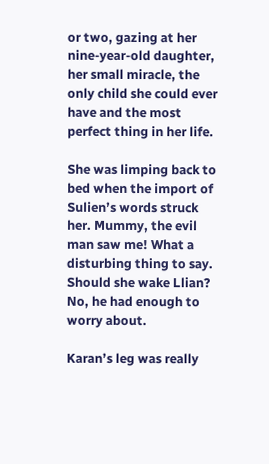or two, gazing at her nine-year-old daughter, her small miracle, the only child she could ever have and the most perfect thing in her life.

She was limping back to bed when the import of Sulien’s words struck her. Mummy, the evil man saw me! What a disturbing thing to say. Should she wake Llian? No, he had enough to worry about.

Karan’s leg was really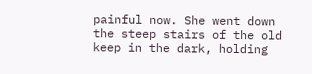painful now. She went down the steep stairs of the old keep in the dark, holding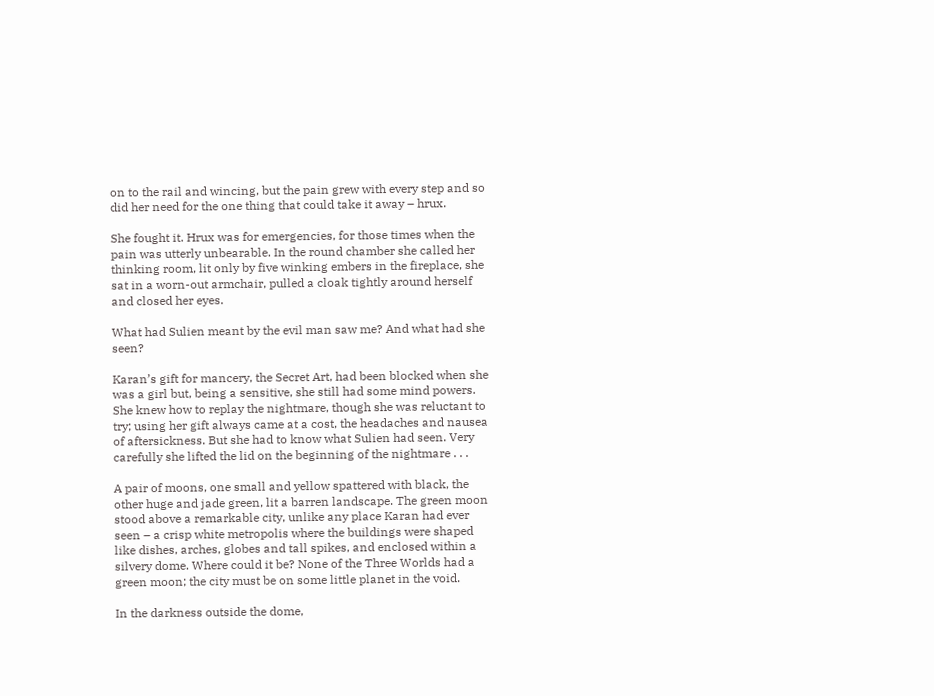on to the rail and wincing, but the pain grew with every step and so did her need for the one thing that could take it away – hrux.

She fought it. Hrux was for emergencies, for those times when the pain was utterly unbearable. In the round chamber she called her thinking room, lit only by five winking embers in the fireplace, she sat in a worn-out armchair, pulled a cloak tightly around herself and closed her eyes.

What had Sulien meant by the evil man saw me? And what had she seen?

Karan’s gift for mancery, the Secret Art, had been blocked when she was a girl but, being a sensitive, she still had some mind powers. She knew how to replay the nightmare, though she was reluctant to try; using her gift always came at a cost, the headaches and nausea of aftersickness. But she had to know what Sulien had seen. Very carefully she lifted the lid on the beginning of the nightmare . . .

A pair of moons, one small and yellow spattered with black, the other huge and jade green, lit a barren landscape. The green moon stood above a remarkable city, unlike any place Karan had ever seen – a crisp white metropolis where the buildings were shaped like dishes, arches, globes and tall spikes, and enclosed within a silvery dome. Where could it be? None of the Three Worlds had a green moon; the city must be on some little planet in the void.

In the darkness outside the dome,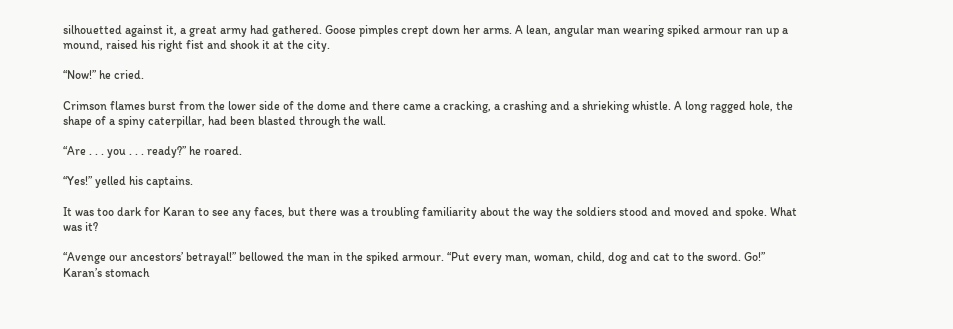silhouetted against it, a great army had gathered. Goose pimples crept down her arms. A lean, angular man wearing spiked armour ran up a mound, raised his right fist and shook it at the city.

“Now!” he cried.

Crimson flames burst from the lower side of the dome and there came a cracking, a crashing and a shrieking whistle. A long ragged hole, the shape of a spiny caterpillar, had been blasted through the wall.

“Are . . . you . . . ready?” he roared.

“Yes!” yelled his captains.

It was too dark for Karan to see any faces, but there was a troubling familiarity about the way the soldiers stood and moved and spoke. What was it?

“Avenge our ancestors’ betrayal!” bellowed the man in the spiked armour. “Put every man, woman, child, dog and cat to the sword. Go!” Karan’s stomach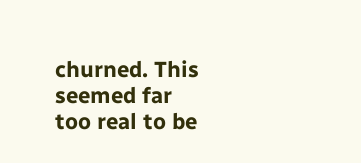churned. This seemed far too real to be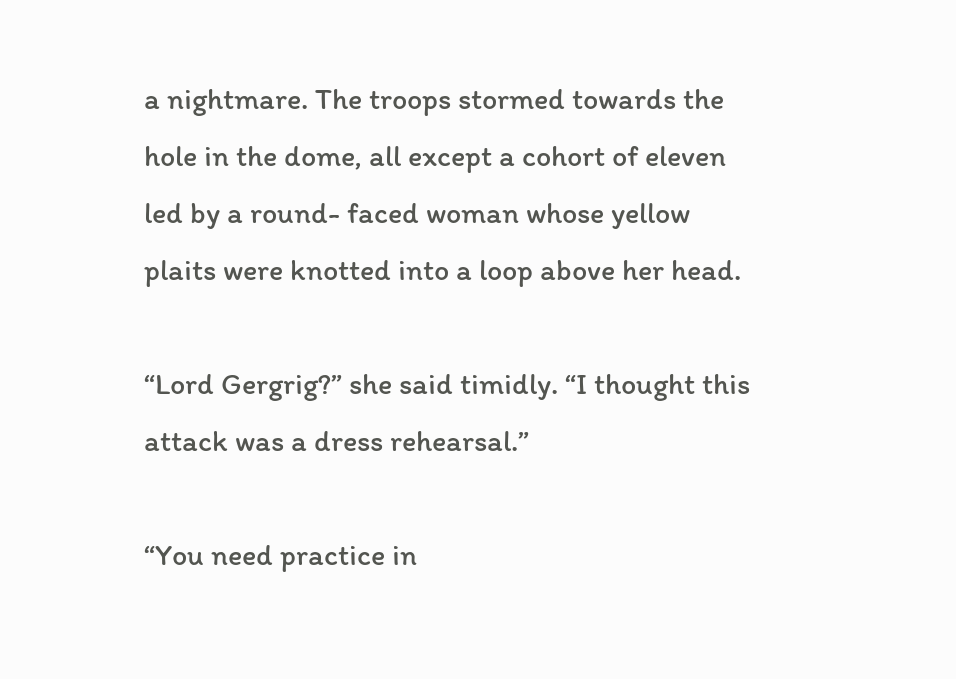a nightmare. The troops stormed towards the hole in the dome, all except a cohort of eleven led by a round- faced woman whose yellow plaits were knotted into a loop above her head.

“Lord Gergrig?” she said timidly. “I thought this attack was a dress rehearsal.”

“You need practice in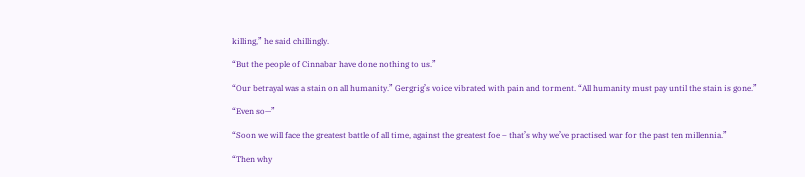killing,” he said chillingly.

“But the people of Cinnabar have done nothing to us.”

“Our betrayal was a stain on all humanity.” Gergrig’s voice vibrated with pain and torment. “All humanity must pay until the stain is gone.”

“Even so—”

“Soon we will face the greatest battle of all time, against the greatest foe – that’s why we’ve practised war for the past ten millennia.”

“Then why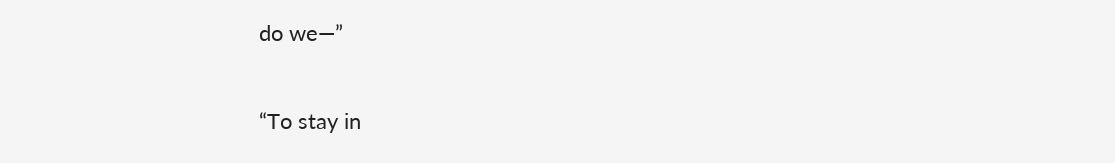do we—”

“To stay in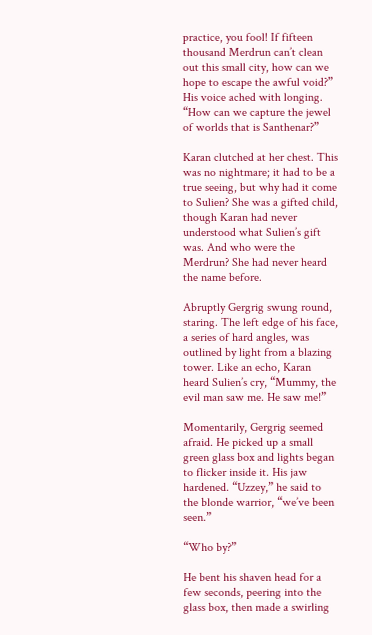practice, you fool! If fifteen thousand Merdrun can’t clean out this small city, how can we hope to escape the awful void?” His voice ached with longing. “How can we capture the jewel of worlds that is Santhenar?”

Karan clutched at her chest. This was no nightmare; it had to be a true seeing, but why had it come to Sulien? She was a gifted child, though Karan had never understood what Sulien’s gift was. And who were the Merdrun? She had never heard the name before.

Abruptly Gergrig swung round, staring. The left edge of his face, a series of hard angles, was outlined by light from a blazing tower. Like an echo, Karan heard Sulien’s cry, “Mummy, the evil man saw me. He saw me!”

Momentarily, Gergrig seemed afraid. He picked up a small green glass box and lights began to flicker inside it. His jaw hardened. “Uzzey,” he said to the blonde warrior, “we’ve been seen.”

“Who by?”

He bent his shaven head for a few seconds, peering into the glass box, then made a swirling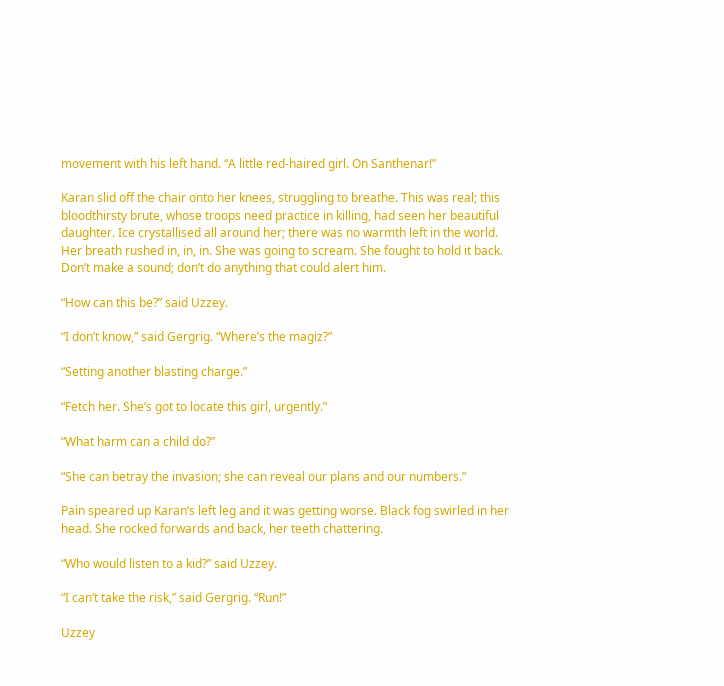movement with his left hand. “A little red-haired girl. On Santhenar!”

Karan slid off the chair onto her knees, struggling to breathe. This was real; this bloodthirsty brute, whose troops need practice in killing, had seen her beautiful daughter. Ice crystallised all around her; there was no warmth left in the world. Her breath rushed in, in, in. She was going to scream. She fought to hold it back. Don’t make a sound; don’t do anything that could alert him.

“How can this be?” said Uzzey.

“I don’t know,” said Gergrig. “Where’s the magiz?”

“Setting another blasting charge.”

“Fetch her. She’s got to locate this girl, urgently.”

“What harm can a child do?”

“She can betray the invasion; she can reveal our plans and our numbers.”

Pain speared up Karan’s left leg and it was getting worse. Black fog swirled in her head. She rocked forwards and back, her teeth chattering.

“Who would listen to a kid?” said Uzzey.

“I can’t take the risk,” said Gergrig. “Run!”

Uzzey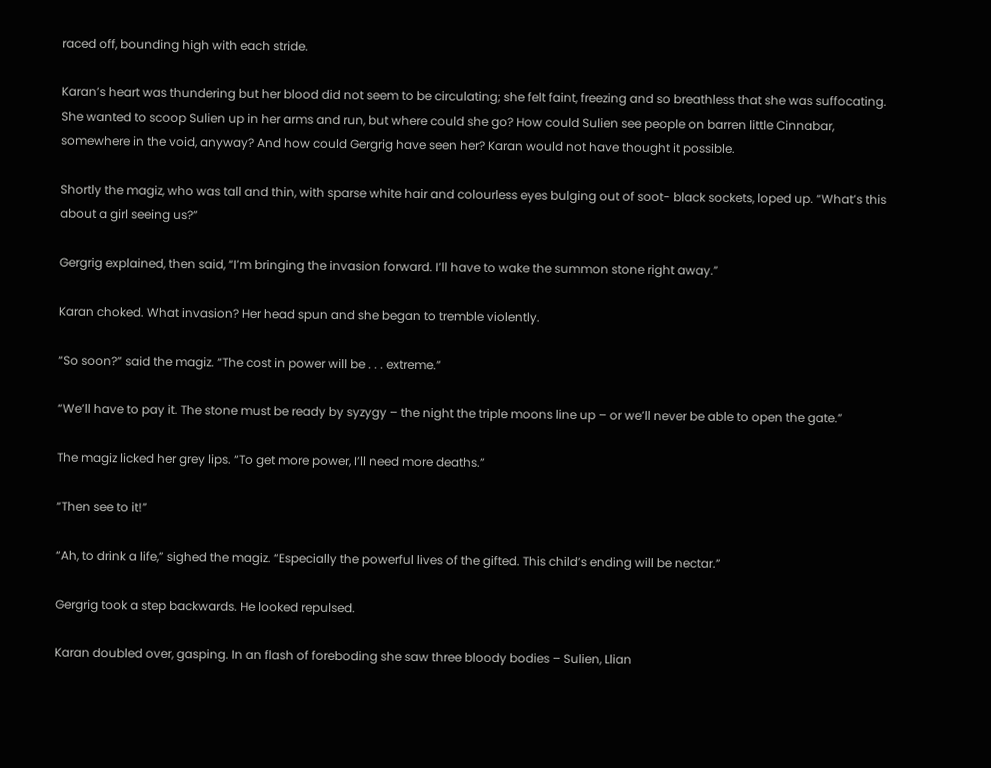raced off, bounding high with each stride.

Karan’s heart was thundering but her blood did not seem to be circulating; she felt faint, freezing and so breathless that she was suffocating. She wanted to scoop Sulien up in her arms and run, but where could she go? How could Sulien see people on barren little Cinnabar, somewhere in the void, anyway? And how could Gergrig have seen her? Karan would not have thought it possible.

Shortly the magiz, who was tall and thin, with sparse white hair and colourless eyes bulging out of soot- black sockets, loped up. “What’s this about a girl seeing us?”

Gergrig explained, then said, “I’m bringing the invasion forward. I’ll have to wake the summon stone right away.”

Karan choked. What invasion? Her head spun and she began to tremble violently.

“So soon?” said the magiz. “The cost in power will be . . . extreme.”

“We’ll have to pay it. The stone must be ready by syzygy – the night the triple moons line up – or we’ll never be able to open the gate.”

The magiz licked her grey lips. “To get more power, I’ll need more deaths.”

“Then see to it!”

“Ah, to drink a life,” sighed the magiz. “Especially the powerful lives of the gifted. This child’s ending will be nectar.”

Gergrig took a step backwards. He looked repulsed.

Karan doubled over, gasping. In an flash of foreboding she saw three bloody bodies – Sulien, Llian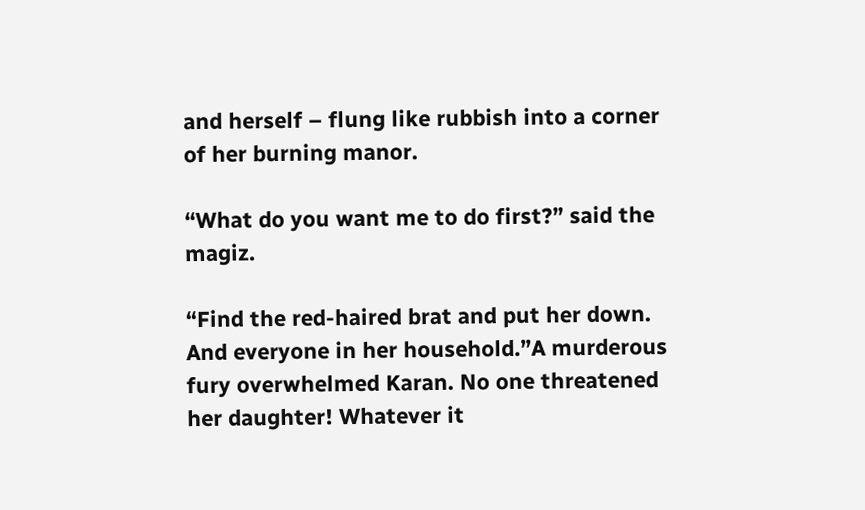and herself – flung like rubbish into a corner of her burning manor.

“What do you want me to do first?” said the magiz.

“Find the red-haired brat and put her down. And everyone in her household.”A murderous fury overwhelmed Karan. No one threatened her daughter! Whatever it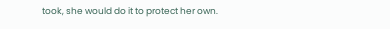took, she would do it to protect her own.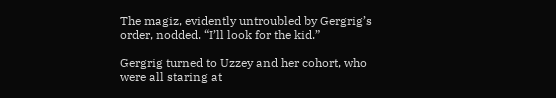The magiz, evidently untroubled by Gergrig’s order, nodded. “I’ll look for the kid.”

Gergrig turned to Uzzey and her cohort, who were all staring at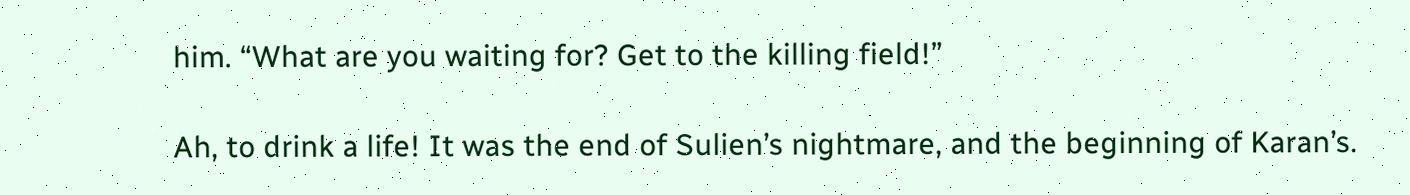him. “What are you waiting for? Get to the killing field!”

Ah, to drink a life! It was the end of Sulien’s nightmare, and the beginning of Karan’s.